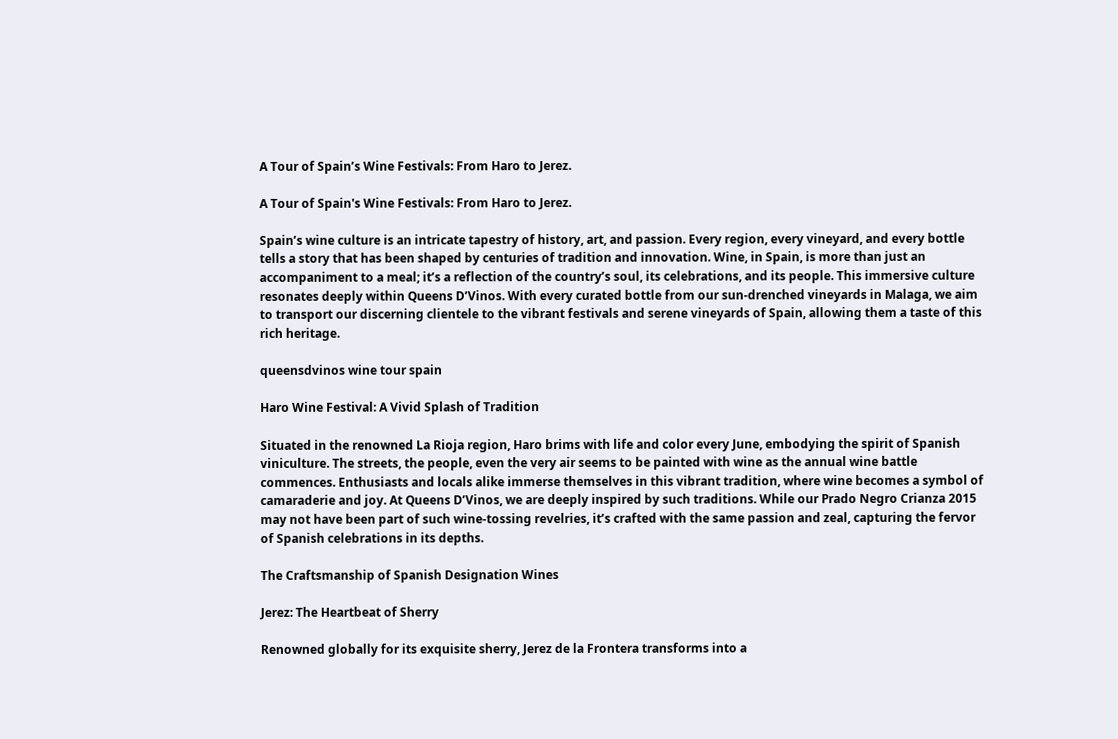A Tour of Spain’s Wine Festivals: From Haro to Jerez.

A Tour of Spain's Wine Festivals: From Haro to Jerez.

Spain’s wine culture is an intricate tapestry of history, art, and passion. Every region, every vineyard, and every bottle tells a story that has been shaped by centuries of tradition and innovation. Wine, in Spain, is more than just an accompaniment to a meal; it’s a reflection of the country’s soul, its celebrations, and its people. This immersive culture resonates deeply within Queens D’Vinos. With every curated bottle from our sun-drenched vineyards in Malaga, we aim to transport our discerning clientele to the vibrant festivals and serene vineyards of Spain, allowing them a taste of this rich heritage.

queensdvinos wine tour spain

Haro Wine Festival: A Vivid Splash of Tradition

Situated in the renowned La Rioja region, Haro brims with life and color every June, embodying the spirit of Spanish viniculture. The streets, the people, even the very air seems to be painted with wine as the annual wine battle commences. Enthusiasts and locals alike immerse themselves in this vibrant tradition, where wine becomes a symbol of camaraderie and joy. At Queens D’Vinos, we are deeply inspired by such traditions. While our Prado Negro Crianza 2015 may not have been part of such wine-tossing revelries, it’s crafted with the same passion and zeal, capturing the fervor of Spanish celebrations in its depths.

The Craftsmanship of Spanish Designation Wines

Jerez: The Heartbeat of Sherry

Renowned globally for its exquisite sherry, Jerez de la Frontera transforms into a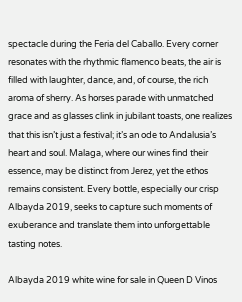spectacle during the Feria del Caballo. Every corner resonates with the rhythmic flamenco beats, the air is filled with laughter, dance, and, of course, the rich aroma of sherry. As horses parade with unmatched grace and as glasses clink in jubilant toasts, one realizes that this isn’t just a festival; it’s an ode to Andalusia’s heart and soul. Malaga, where our wines find their essence, may be distinct from Jerez, yet the ethos remains consistent. Every bottle, especially our crisp Albayda 2019, seeks to capture such moments of exuberance and translate them into unforgettable tasting notes.

Albayda 2019 white wine for sale in Queen D Vinos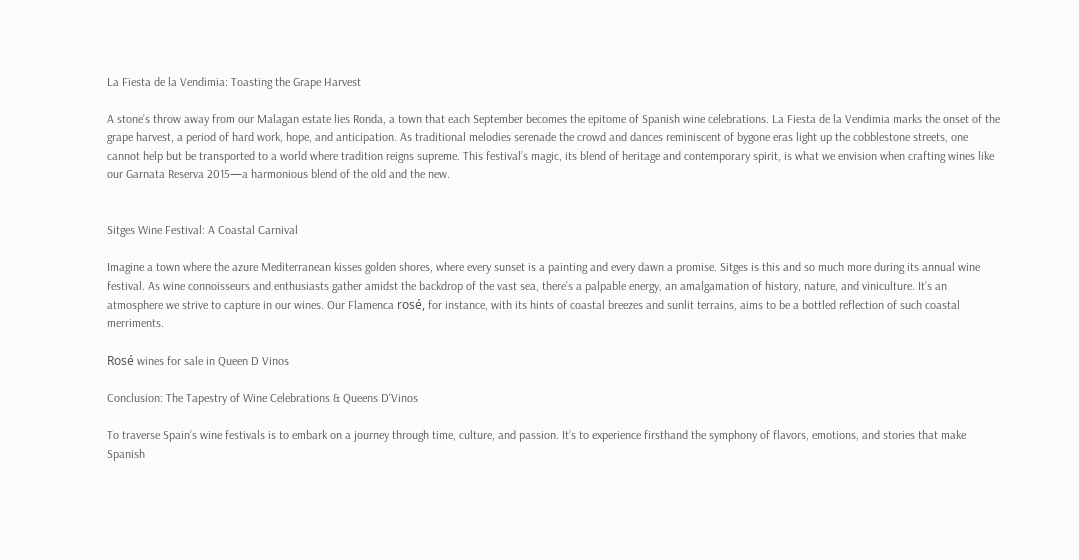La Fiesta de la Vendimia: Toasting the Grape Harvest

A stone’s throw away from our Malagan estate lies Ronda, a town that each September becomes the epitome of Spanish wine celebrations. La Fiesta de la Vendimia marks the onset of the grape harvest, a period of hard work, hope, and anticipation. As traditional melodies serenade the crowd and dances reminiscent of bygone eras light up the cobblestone streets, one cannot help but be transported to a world where tradition reigns supreme. This festival’s magic, its blend of heritage and contemporary spirit, is what we envision when crafting wines like our Garnata Reserva 2015—a harmonious blend of the old and the new.


Sitges Wine Festival: A Coastal Carnival

Imagine a town where the azure Mediterranean kisses golden shores, where every sunset is a painting and every dawn a promise. Sitges is this and so much more during its annual wine festival. As wine connoisseurs and enthusiasts gather amidst the backdrop of the vast sea, there’s a palpable energy, an amalgamation of history, nature, and viniculture. It’s an atmosphere we strive to capture in our wines. Our Flamenca rosé, for instance, with its hints of coastal breezes and sunlit terrains, aims to be a bottled reflection of such coastal merriments.

Rosé wines for sale in Queen D Vinos

Conclusion: The Tapestry of Wine Celebrations & Queens D'Vinos

To traverse Spain’s wine festivals is to embark on a journey through time, culture, and passion. It’s to experience firsthand the symphony of flavors, emotions, and stories that make Spanish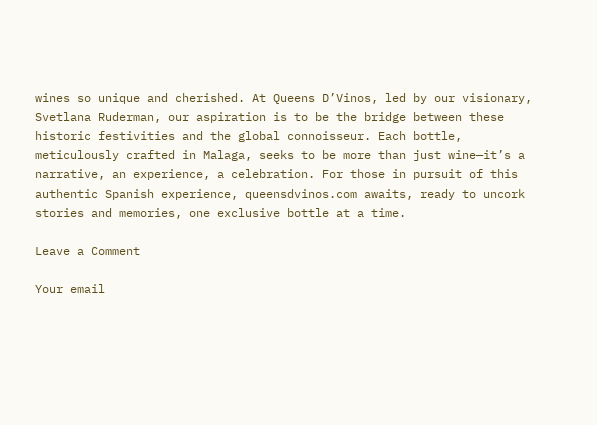wines so unique and cherished. At Queens D’Vinos, led by our visionary, Svetlana Ruderman, our aspiration is to be the bridge between these historic festivities and the global connoisseur. Each bottle, meticulously crafted in Malaga, seeks to be more than just wine—it’s a narrative, an experience, a celebration. For those in pursuit of this authentic Spanish experience, queensdvinos.com awaits, ready to uncork stories and memories, one exclusive bottle at a time.

Leave a Comment

Your email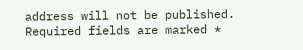address will not be published. Required fields are marked *